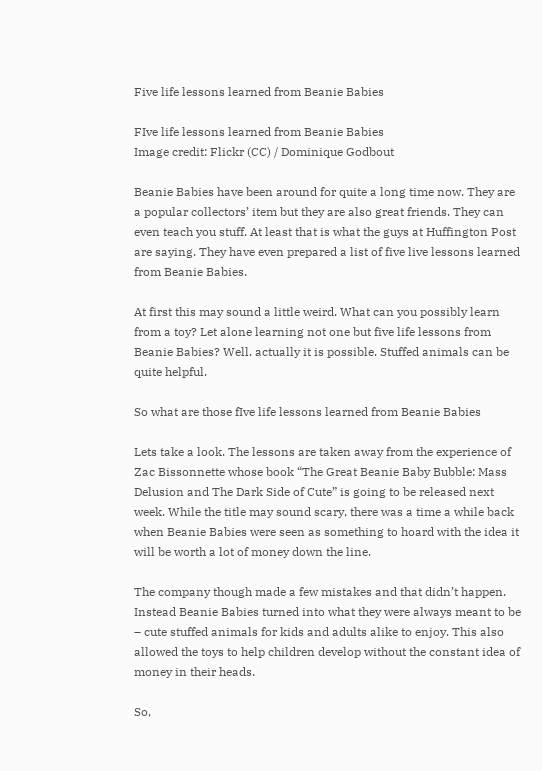Five life lessons learned from Beanie Babies

FIve life lessons learned from Beanie Babies
Image credit: Flickr (CC) / Dominique Godbout

Beanie Babies have been around for quite a long time now. They are a popular collectors’ item but they are also great friends. They can even teach you stuff. At least that is what the guys at Huffington Post are saying. They have even prepared a list of five live lessons learned from Beanie Babies.

At first this may sound a little weird. What can you possibly learn from a toy? Let alone learning not one but five life lessons from Beanie Babies? Well. actually it is possible. Stuffed animals can be quite helpful.

So what are those fIve life lessons learned from Beanie Babies

Lets take a look. The lessons are taken away from the experience of Zac Bissonnette whose book “The Great Beanie Baby Bubble: Mass Delusion and The Dark Side of Cute” is going to be released next week. While the title may sound scary, there was a time a while back when Beanie Babies were seen as something to hoard with the idea it will be worth a lot of money down the line.

The company though made a few mistakes and that didn’t happen. Instead Beanie Babies turned into what they were always meant to be – cute stuffed animals for kids and adults alike to enjoy. This also allowed the toys to help children develop without the constant idea of money in their heads.

So,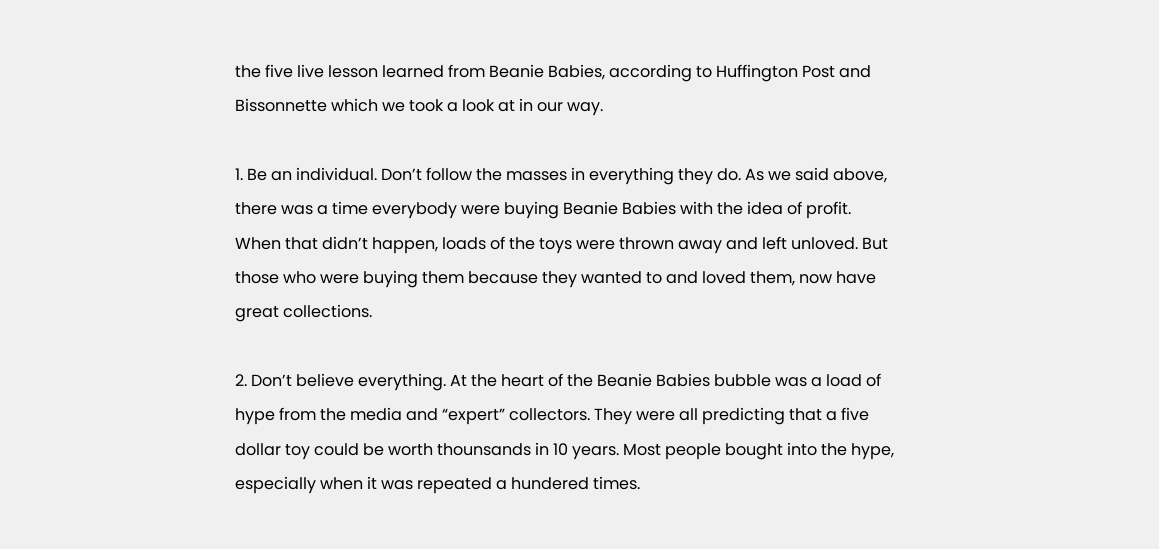the five live lesson learned from Beanie Babies, according to Huffington Post and Bissonnette which we took a look at in our way.

1. Be an individual. Don’t follow the masses in everything they do. As we said above, there was a time everybody were buying Beanie Babies with the idea of profit. When that didn’t happen, loads of the toys were thrown away and left unloved. But those who were buying them because they wanted to and loved them, now have great collections.

2. Don’t believe everything. At the heart of the Beanie Babies bubble was a load of hype from the media and “expert” collectors. They were all predicting that a five dollar toy could be worth thounsands in 10 years. Most people bought into the hype, especially when it was repeated a hundered times.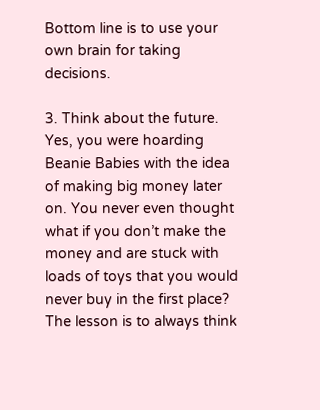Bottom line is to use your own brain for taking decisions.

3. Think about the future. Yes, you were hoarding Beanie Babies with the idea of making big money later on. You never even thought what if you don’t make the money and are stuck with loads of toys that you would never buy in the first place? The lesson is to always think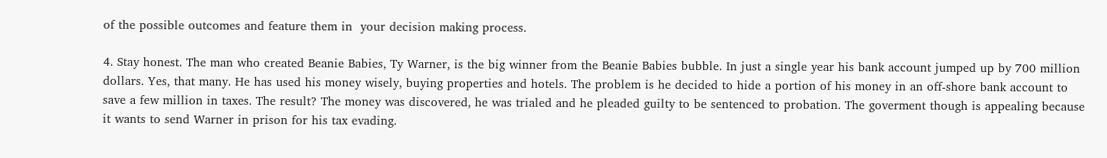of the possible outcomes and feature them in  your decision making process.

4. Stay honest. The man who created Beanie Babies, Ty Warner, is the big winner from the Beanie Babies bubble. In just a single year his bank account jumped up by 700 million dollars. Yes, that many. He has used his money wisely, buying properties and hotels. The problem is he decided to hide a portion of his money in an off-shore bank account to save a few million in taxes. The result? The money was discovered, he was trialed and he pleaded guilty to be sentenced to probation. The goverment though is appealing because it wants to send Warner in prison for his tax evading.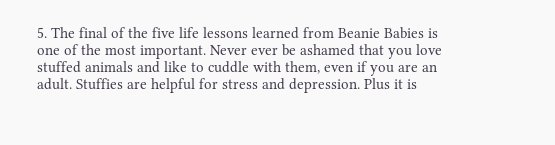5. The final of the five life lessons learned from Beanie Babies is one of the most important. Never ever be ashamed that you love stuffed animals and like to cuddle with them, even if you are an adult. Stuffies are helpful for stress and depression. Plus it is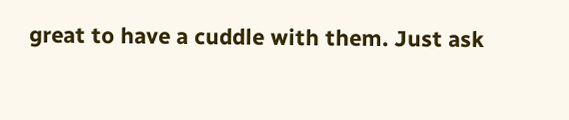great to have a cuddle with them. Just ask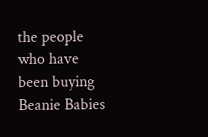the people who have been buying Beanie Babies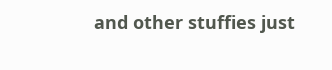and other stuffies just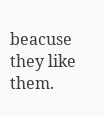beacuse they like them.